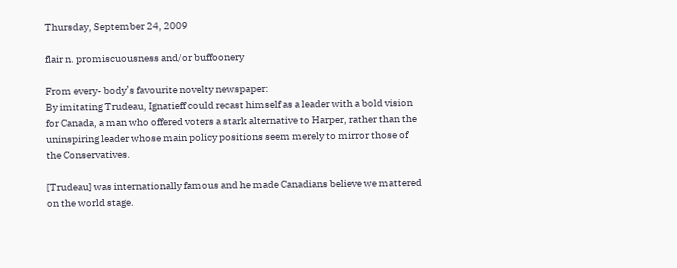Thursday, September 24, 2009

flair n. promiscuousness and/or buffoonery

From every- body’s favourite novelty newspaper:
By imitating Trudeau, Ignatieff could recast himself as a leader with a bold vision for Canada, a man who offered voters a stark alternative to Harper, rather than the uninspiring leader whose main policy positions seem merely to mirror those of the Conservatives.

[Trudeau] was internationally famous and he made Canadians believe we mattered on the world stage.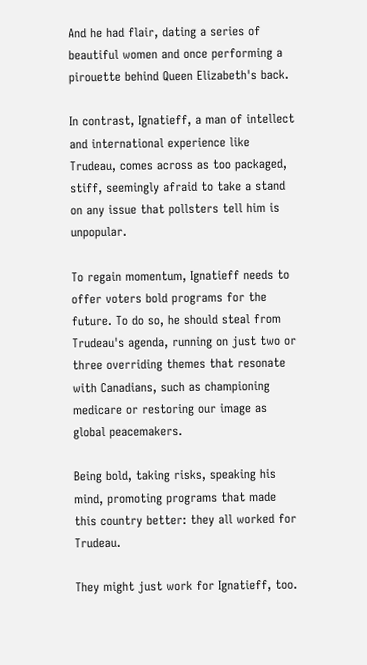And he had flair, dating a series of beautiful women and once performing a pirouette behind Queen Elizabeth's back.

In contrast, Ignatieff, a man of intellect and international experience like Trudeau, comes across as too packaged, stiff, seemingly afraid to take a stand on any issue that pollsters tell him is unpopular.

To regain momentum, Ignatieff needs to offer voters bold programs for the future. To do so, he should steal from Trudeau's agenda, running on just two or three overriding themes that resonate with Canadians, such as championing medicare or restoring our image as global peacemakers.

Being bold, taking risks, speaking his mind, promoting programs that made this country better: they all worked for Trudeau.

They might just work for Ignatieff, too.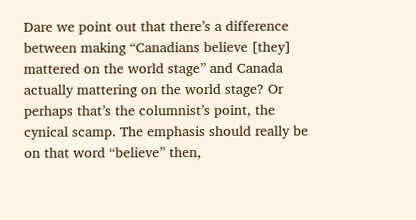Dare we point out that there’s a difference between making “Canadians believe [they] mattered on the world stage” and Canada actually mattering on the world stage? Or perhaps that’s the columnist’s point, the cynical scamp. The emphasis should really be on that word “believe” then,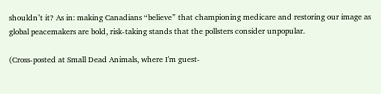shouldn’t it? As in: making Canadians “believe” that championing medicare and restoring our image as global peacemakers are bold, risk-taking stands that the pollsters consider unpopular.

(Cross-posted at Small Dead Animals, where I'm guest-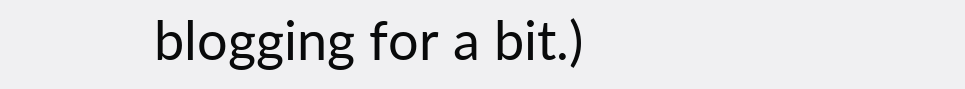blogging for a bit.)